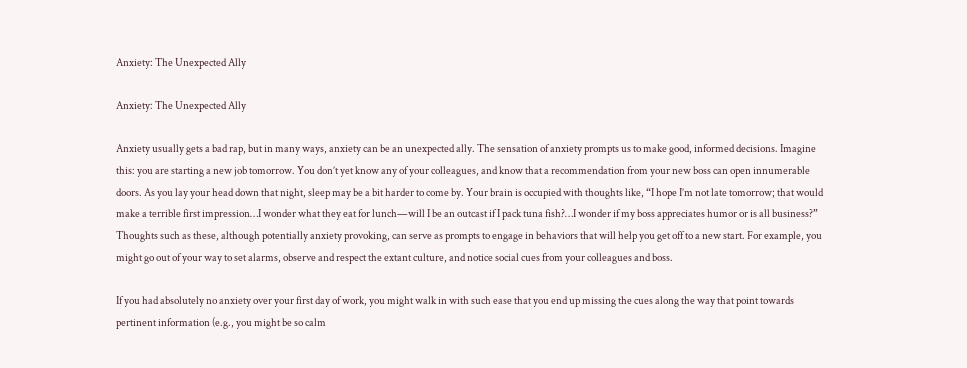Anxiety: The Unexpected Ally

Anxiety: The Unexpected Ally

Anxiety usually gets a bad rap, but in many ways, anxiety can be an unexpected ally. The sensation of anxiety prompts us to make good, informed decisions. Imagine this: you are starting a new job tomorrow. You don’t yet know any of your colleagues, and know that a recommendation from your new boss can open innumerable doors. As you lay your head down that night, sleep may be a bit harder to come by. Your brain is occupied with thoughts like, “I hope I’m not late tomorrow; that would make a terrible first impression…I wonder what they eat for lunch—will I be an outcast if I pack tuna fish?…I wonder if my boss appreciates humor or is all business?” Thoughts such as these, although potentially anxiety provoking, can serve as prompts to engage in behaviors that will help you get off to a new start. For example, you might go out of your way to set alarms, observe and respect the extant culture, and notice social cues from your colleagues and boss.

If you had absolutely no anxiety over your first day of work, you might walk in with such ease that you end up missing the cues along the way that point towards pertinent information (e.g., you might be so calm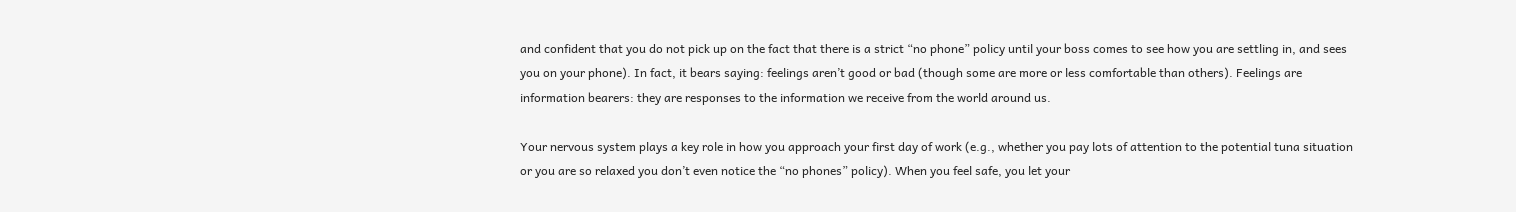and confident that you do not pick up on the fact that there is a strict “no phone” policy until your boss comes to see how you are settling in, and sees you on your phone). In fact, it bears saying: feelings aren’t good or bad (though some are more or less comfortable than others). Feelings are information bearers: they are responses to the information we receive from the world around us.

Your nervous system plays a key role in how you approach your first day of work (e.g., whether you pay lots of attention to the potential tuna situation or you are so relaxed you don’t even notice the “no phones” policy). When you feel safe, you let your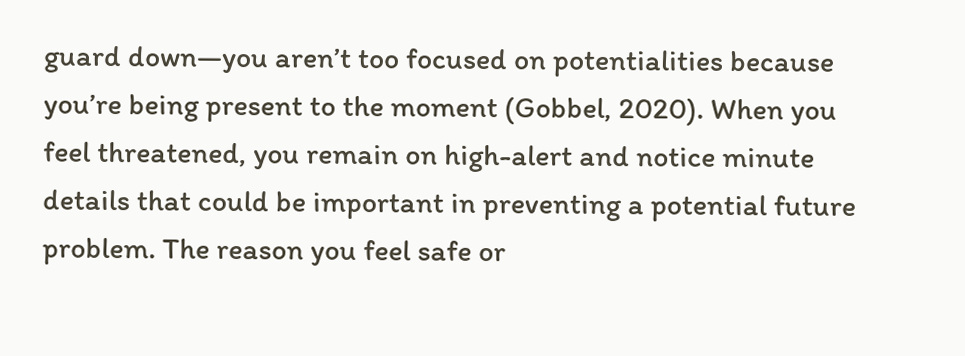guard down—you aren’t too focused on potentialities because you’re being present to the moment (Gobbel, 2020). When you feel threatened, you remain on high-alert and notice minute details that could be important in preventing a potential future problem. The reason you feel safe or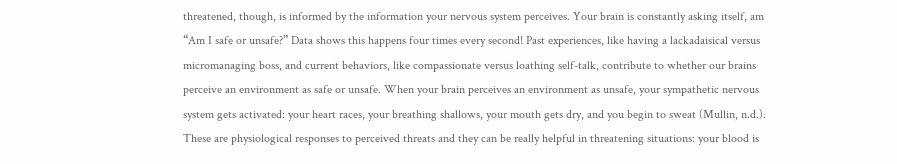threatened, though, is informed by the information your nervous system perceives. Your brain is constantly asking itself, am “Am I safe or unsafe?” Data shows this happens four times every second! Past experiences, like having a lackadaisical versus micromanaging boss, and current behaviors, like compassionate versus loathing self-talk, contribute to whether our brains perceive an environment as safe or unsafe. When your brain perceives an environment as unsafe, your sympathetic nervous system gets activated: your heart races, your breathing shallows, your mouth gets dry, and you begin to sweat (Mullin, n.d.). These are physiological responses to perceived threats and they can be really helpful in threatening situations: your blood is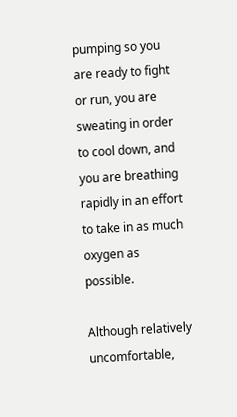pumping so you are ready to fight or run, you are sweating in order to cool down, and you are breathing rapidly in an effort to take in as much oxygen as possible.

Although relatively uncomfortable,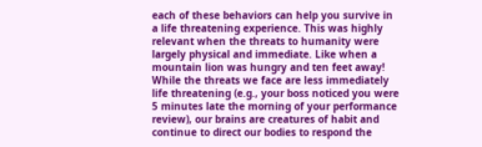each of these behaviors can help you survive in a life threatening experience. This was highly relevant when the threats to humanity were largely physical and immediate. Like when a mountain lion was hungry and ten feet away! While the threats we face are less immediately life threatening (e.g., your boss noticed you were 5 minutes late the morning of your performance review), our brains are creatures of habit and continue to direct our bodies to respond the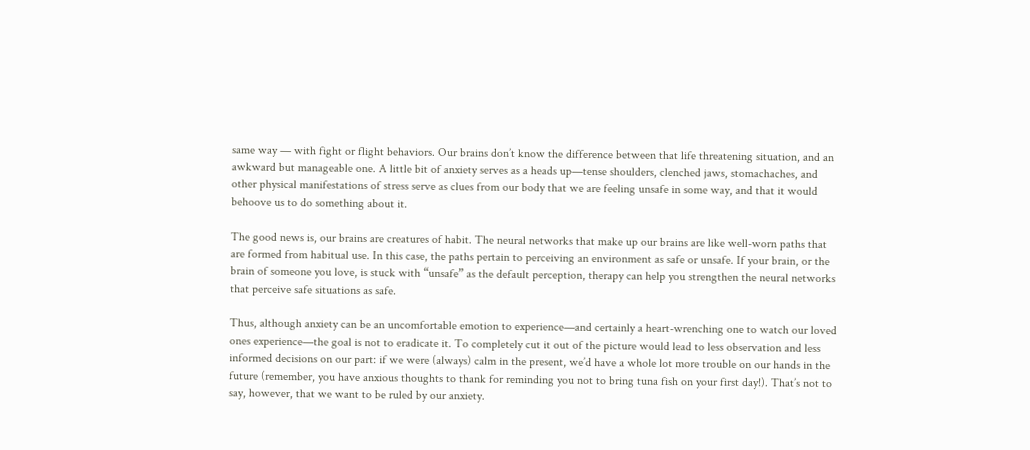same way — with fight or flight behaviors. Our brains don’t know the difference between that life threatening situation, and an awkward but manageable one. A little bit of anxiety serves as a heads up—tense shoulders, clenched jaws, stomachaches, and other physical manifestations of stress serve as clues from our body that we are feeling unsafe in some way, and that it would behoove us to do something about it.

The good news is, our brains are creatures of habit. The neural networks that make up our brains are like well-worn paths that are formed from habitual use. In this case, the paths pertain to perceiving an environment as safe or unsafe. If your brain, or the brain of someone you love, is stuck with “unsafe” as the default perception, therapy can help you strengthen the neural networks that perceive safe situations as safe.

Thus, although anxiety can be an uncomfortable emotion to experience—and certainly a heart-wrenching one to watch our loved ones experience—the goal is not to eradicate it. To completely cut it out of the picture would lead to less observation and less informed decisions on our part: if we were (always) calm in the present, we’d have a whole lot more trouble on our hands in the future (remember, you have anxious thoughts to thank for reminding you not to bring tuna fish on your first day!). That’s not to say, however, that we want to be ruled by our anxiety.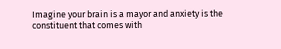Imagine your brain is a mayor and anxiety is the constituent that comes with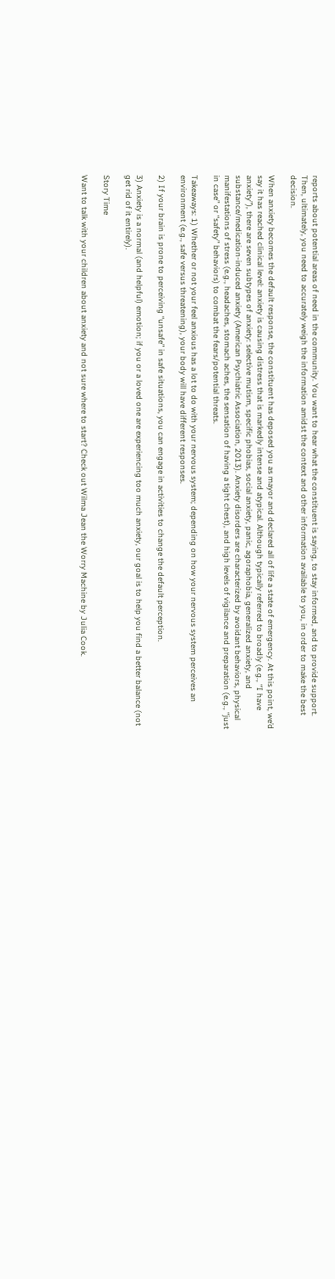reports about potential areas of need in the community. You want to hear what the constituent is saying, to stay informed, and to provide support. Then, ultimately, you need to accurately weigh the information amidst the context and other information available to you, in order to make the best decision.

When anxiety becomes the default response, the constituent has deposed you as mayor and declared all of life a state of emergency. At this point, we’d say it has reached clinical level: anxiety is causing distress that is markedly intense and atypical. Although typically referred to broadly (e.g., “I have anxiety”), there are seven subtypes of anxiety: selective mutism, specific phobias, social anxiety, panic, agoraphobia, generalized anxiety, and substance/medication-induced anxiety (American Psychiatric Association, 2013). Anxiety disorders are characterized by avoidant behaviors, physical manifestations of stress (e.g., headaches, stomach aches, the sensation of having a tight chest), and high levels of vigilance and preparation (e.g., “just in case” or “safety” behaviors) to combat the fears/potential threats.

Takeaways: 1) Whether or not your feel anxious has a lot to do with your nervous system; depending on how your nervous system perceives an environment (e.g., safe versus threatening), your body will have different responses.

2) If your brain is prone to perceiving “unsafe” in safe situations, you can engage in activities to change the default perception.

3) Anxiety is a normal (and helpful) emotion; if you or a loved one are experiencing too much anxiety, our goal is to help you find a better balance (not get rid of it entirely).

Story Time

Want to talk with your children about anxiety and not sure where to start? Check out Wilma Jean the Worry Machine by Julia Cook.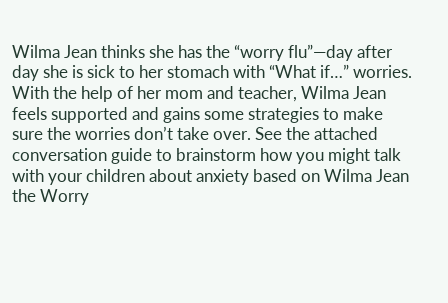Wilma Jean thinks she has the “worry flu”—day after day she is sick to her stomach with “What if…” worries. With the help of her mom and teacher, Wilma Jean feels supported and gains some strategies to make sure the worries don’t take over. See the attached conversation guide to brainstorm how you might talk with your children about anxiety based on Wilma Jean the Worry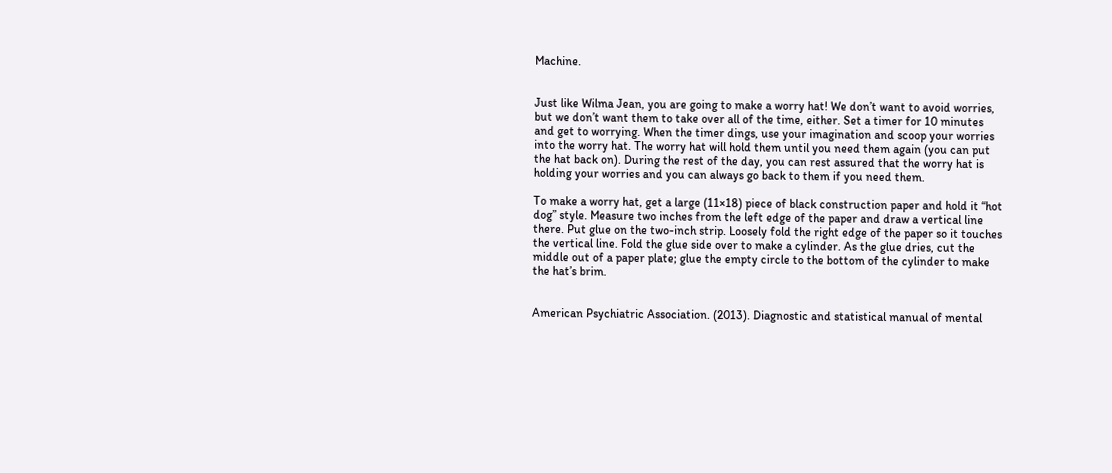Machine.


Just like Wilma Jean, you are going to make a worry hat! We don’t want to avoid worries, but we don’t want them to take over all of the time, either. Set a timer for 10 minutes and get to worrying. When the timer dings, use your imagination and scoop your worries into the worry hat. The worry hat will hold them until you need them again (you can put the hat back on). During the rest of the day, you can rest assured that the worry hat is holding your worries and you can always go back to them if you need them.

To make a worry hat, get a large (11×18) piece of black construction paper and hold it “hot dog” style. Measure two inches from the left edge of the paper and draw a vertical line there. Put glue on the two-inch strip. Loosely fold the right edge of the paper so it touches the vertical line. Fold the glue side over to make a cylinder. As the glue dries, cut the middle out of a paper plate; glue the empty circle to the bottom of the cylinder to make the hat’s brim.


American Psychiatric Association. (2013). Diagnostic and statistical manual of mental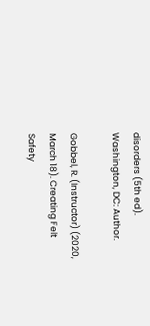disorders (5th ed). Washington, DC: Author.

Gobbel, R. (Instructor) (2020, March 18). Creating Felt Safety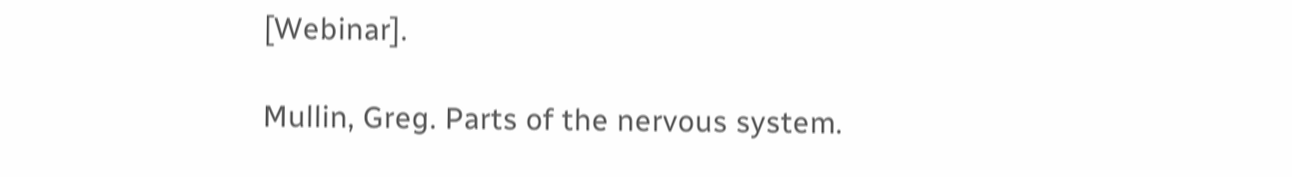[Webinar].

Mullin, Greg. Parts of the nervous system.